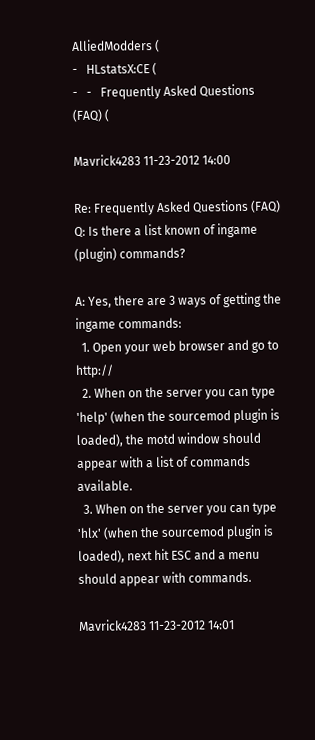AlliedModders (
-   HLstatsX:CE (
-   -   Frequently Asked Questions (FAQ) (

Mavrick4283 11-23-2012 14:00

Re: Frequently Asked Questions (FAQ)
Q: Is there a list known of ingame (plugin) commands?

A: Yes, there are 3 ways of getting the ingame commands:
  1. Open your web browser and go to http://
  2. When on the server you can type 'help' (when the sourcemod plugin is loaded), the motd window should appear with a list of commands available.
  3. When on the server you can type 'hlx' (when the sourcemod plugin is loaded), next hit ESC and a menu should appear with commands.

Mavrick4283 11-23-2012 14:01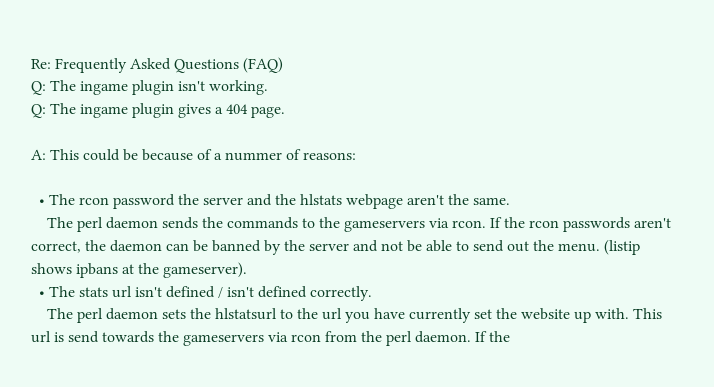Re: Frequently Asked Questions (FAQ)
Q: The ingame plugin isn't working.
Q: The ingame plugin gives a 404 page.

A: This could be because of a nummer of reasons:

  • The rcon password the server and the hlstats webpage aren't the same.
    The perl daemon sends the commands to the gameservers via rcon. If the rcon passwords aren't correct, the daemon can be banned by the server and not be able to send out the menu. (listip shows ipbans at the gameserver).
  • The stats url isn't defined / isn't defined correctly.
    The perl daemon sets the hlstatsurl to the url you have currently set the website up with. This url is send towards the gameservers via rcon from the perl daemon. If the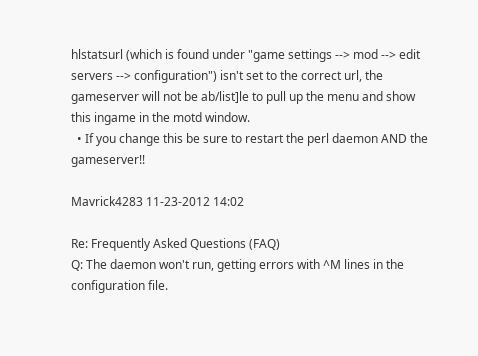hlstatsurl (which is found under "game settings --> mod --> edit servers --> configuration") isn't set to the correct url, the gameserver will not be ab/list]le to pull up the menu and show this ingame in the motd window.
  • If you change this be sure to restart the perl daemon AND the gameserver!!

Mavrick4283 11-23-2012 14:02

Re: Frequently Asked Questions (FAQ)
Q: The daemon won't run, getting errors with ^M lines in the configuration file.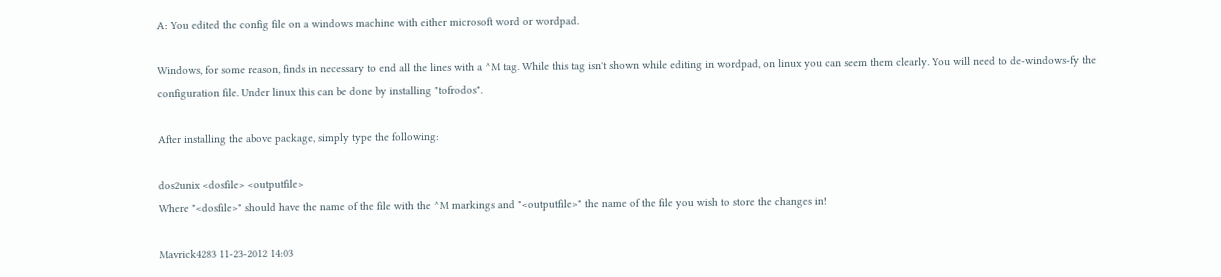A: You edited the config file on a windows machine with either microsoft word or wordpad.

Windows, for some reason, finds in necessary to end all the lines with a ^M tag. While this tag isn't shown while editing in wordpad, on linux you can seem them clearly. You will need to de-windows-fy the configuration file. Under linux this can be done by installing "tofrodos".

After installing the above package, simply type the following:

dos2unix <dosfile> <outputfile>
Where "<dosfile>" should have the name of the file with the ^M markings and "<outputfile>" the name of the file you wish to store the changes in!

Mavrick4283 11-23-2012 14:03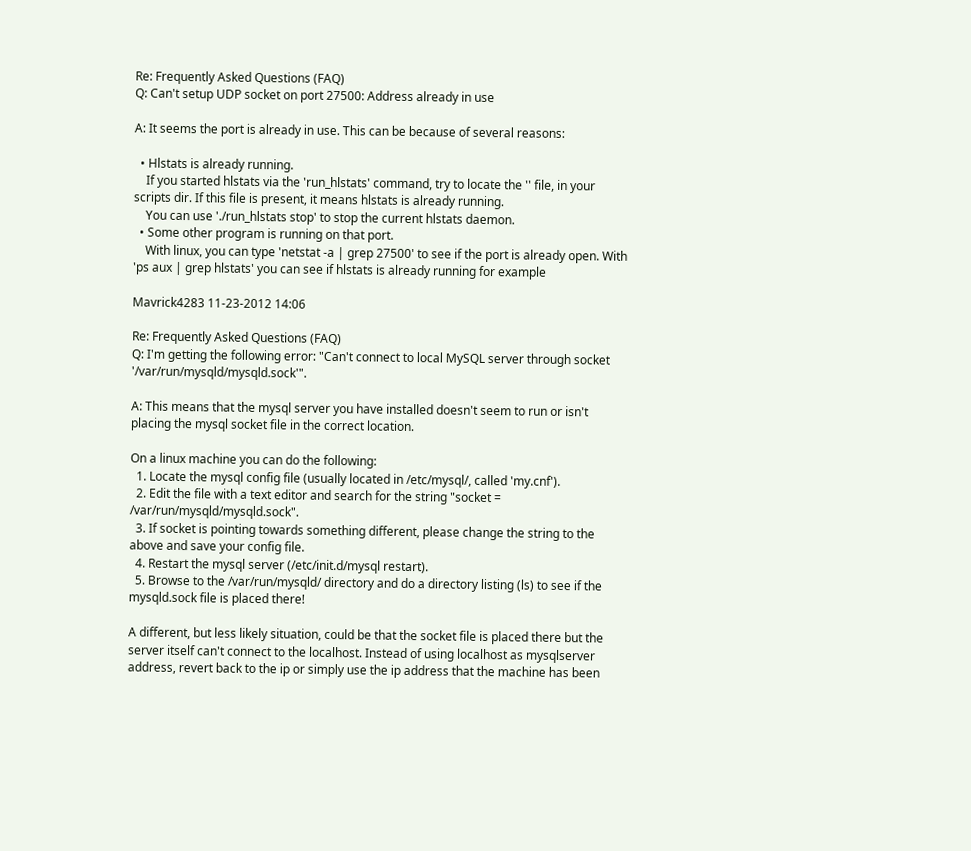Re: Frequently Asked Questions (FAQ)
Q: Can't setup UDP socket on port 27500: Address already in use

A: It seems the port is already in use. This can be because of several reasons:

  • Hlstats is already running.
    If you started hlstats via the 'run_hlstats' command, try to locate the '' file, in your scripts dir. If this file is present, it means hlstats is already running.
    You can use './run_hlstats stop' to stop the current hlstats daemon.
  • Some other program is running on that port.
    With linux, you can type 'netstat -a | grep 27500' to see if the port is already open. With 'ps aux | grep hlstats' you can see if hlstats is already running for example

Mavrick4283 11-23-2012 14:06

Re: Frequently Asked Questions (FAQ)
Q: I'm getting the following error: "Can't connect to local MySQL server through socket '/var/run/mysqld/mysqld.sock'".

A: This means that the mysql server you have installed doesn't seem to run or isn't placing the mysql socket file in the correct location.

On a linux machine you can do the following:
  1. Locate the mysql config file (usually located in /etc/mysql/, called 'my.cnf').
  2. Edit the file with a text editor and search for the string "socket = /var/run/mysqld/mysqld.sock".
  3. If socket is pointing towards something different, please change the string to the above and save your config file.
  4. Restart the mysql server (/etc/init.d/mysql restart).
  5. Browse to the /var/run/mysqld/ directory and do a directory listing (ls) to see if the mysqld.sock file is placed there!

A different, but less likely situation, could be that the socket file is placed there but the server itself can't connect to the localhost. Instead of using localhost as mysqlserver address, revert back to the ip or simply use the ip address that the machine has been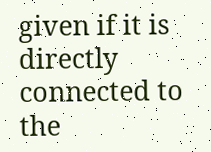given if it is directly connected to the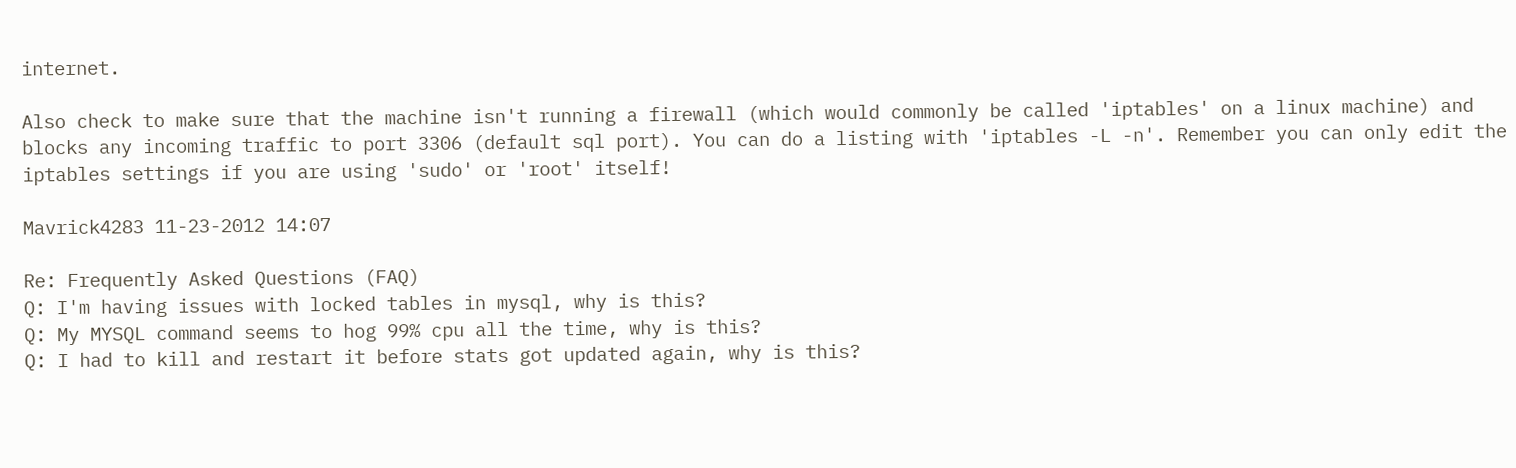internet.

Also check to make sure that the machine isn't running a firewall (which would commonly be called 'iptables' on a linux machine) and blocks any incoming traffic to port 3306 (default sql port). You can do a listing with 'iptables -L -n'. Remember you can only edit the iptables settings if you are using 'sudo' or 'root' itself!

Mavrick4283 11-23-2012 14:07

Re: Frequently Asked Questions (FAQ)
Q: I'm having issues with locked tables in mysql, why is this?
Q: My MYSQL command seems to hog 99% cpu all the time, why is this?
Q: I had to kill and restart it before stats got updated again, why is this?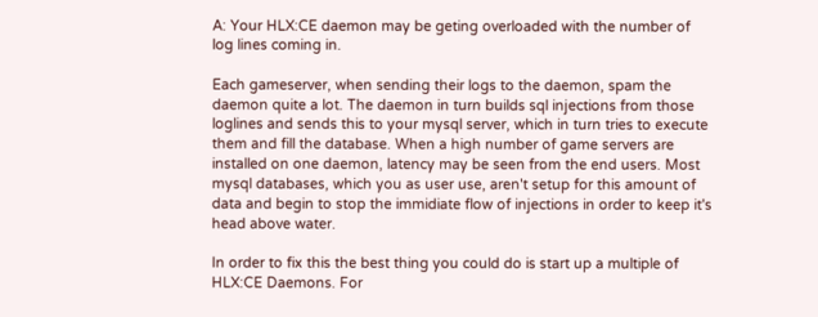A: Your HLX:CE daemon may be geting overloaded with the number of log lines coming in.

Each gameserver, when sending their logs to the daemon, spam the daemon quite a lot. The daemon in turn builds sql injections from those loglines and sends this to your mysql server, which in turn tries to execute them and fill the database. When a high number of game servers are installed on one daemon, latency may be seen from the end users. Most mysql databases, which you as user use, aren't setup for this amount of data and begin to stop the immidiate flow of injections in order to keep it's head above water.

In order to fix this the best thing you could do is start up a multiple of HLX:CE Daemons. For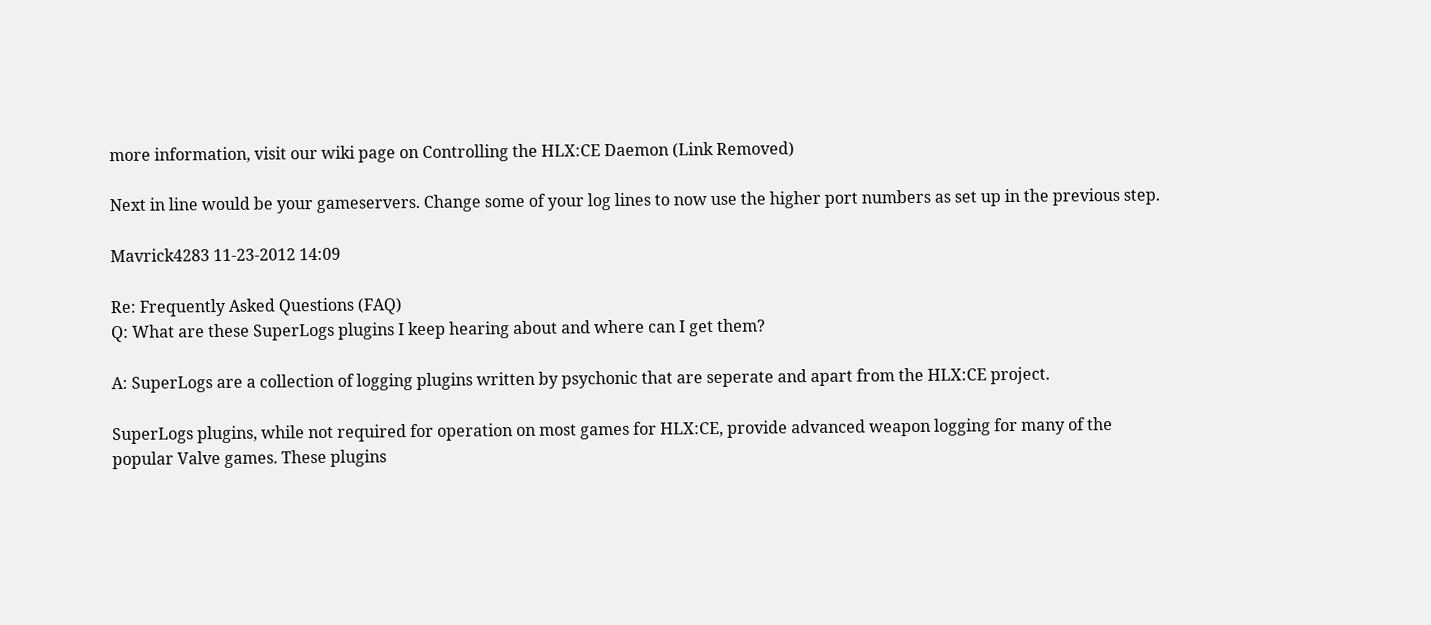more information, visit our wiki page on Controlling the HLX:CE Daemon (Link Removed)

Next in line would be your gameservers. Change some of your log lines to now use the higher port numbers as set up in the previous step.

Mavrick4283 11-23-2012 14:09

Re: Frequently Asked Questions (FAQ)
Q: What are these SuperLogs plugins I keep hearing about and where can I get them?

A: SuperLogs are a collection of logging plugins written by psychonic that are seperate and apart from the HLX:CE project.

SuperLogs plugins, while not required for operation on most games for HLX:CE, provide advanced weapon logging for many of the popular Valve games. These plugins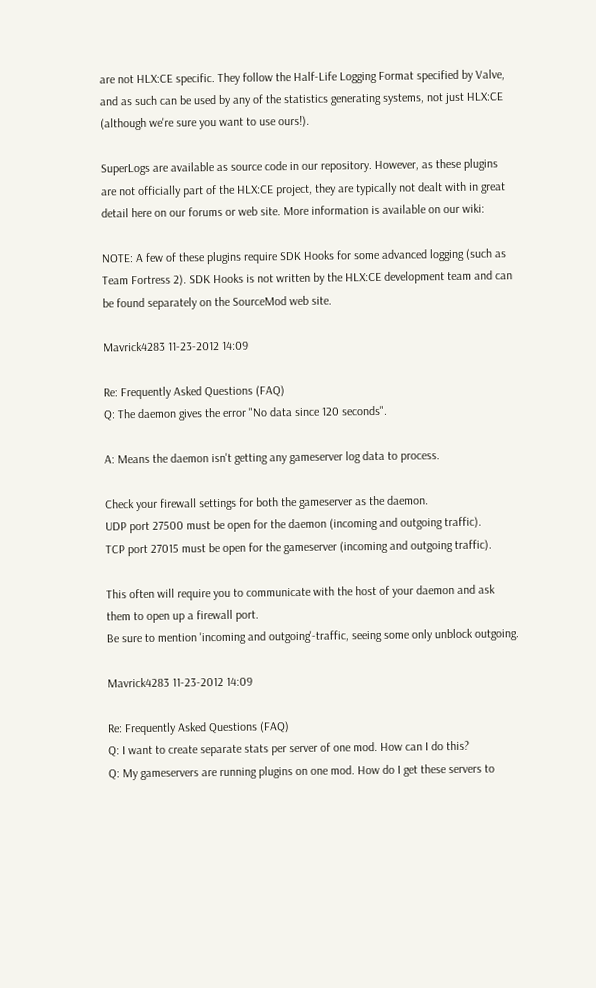are not HLX:CE specific. They follow the Half-Life Logging Format specified by Valve, and as such can be used by any of the statistics generating systems, not just HLX:CE (although we're sure you want to use ours!).

SuperLogs are available as source code in our repository. However, as these plugins are not officially part of the HLX:CE project, they are typically not dealt with in great detail here on our forums or web site. More information is available on our wiki:

NOTE: A few of these plugins require SDK Hooks for some advanced logging (such as Team Fortress 2). SDK Hooks is not written by the HLX:CE development team and can be found separately on the SourceMod web site.

Mavrick4283 11-23-2012 14:09

Re: Frequently Asked Questions (FAQ)
Q: The daemon gives the error "No data since 120 seconds".

A: Means the daemon isn't getting any gameserver log data to process.

Check your firewall settings for both the gameserver as the daemon.
UDP port 27500 must be open for the daemon (incoming and outgoing traffic).
TCP port 27015 must be open for the gameserver (incoming and outgoing traffic).

This often will require you to communicate with the host of your daemon and ask them to open up a firewall port.
Be sure to mention 'incoming and outgoing'-traffic, seeing some only unblock outgoing.

Mavrick4283 11-23-2012 14:09

Re: Frequently Asked Questions (FAQ)
Q: I want to create separate stats per server of one mod. How can I do this?
Q: My gameservers are running plugins on one mod. How do I get these servers to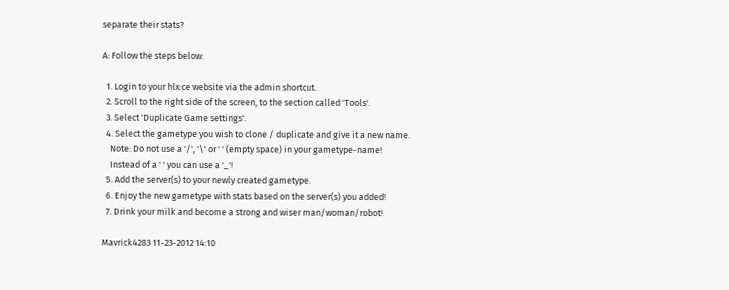separate their stats?

A: Follow the steps below:

  1. Login to your hlx:ce website via the admin shortcut.
  2. Scroll to the right side of the screen, to the section called 'Tools'.
  3. Select 'Duplicate Game settings'.
  4. Select the gametype you wish to clone / duplicate and give it a new name.
    Note: Do not use a '/', '\' or ' ' (empty space) in your gametype-name!
    Instead of a ' ' you can use a '_'!
  5. Add the server(s) to your newly created gametype.
  6. Enjoy the new gametype with stats based on the server(s) you added!
  7. Drink your milk and become a strong and wiser man/woman/robot!

Mavrick4283 11-23-2012 14:10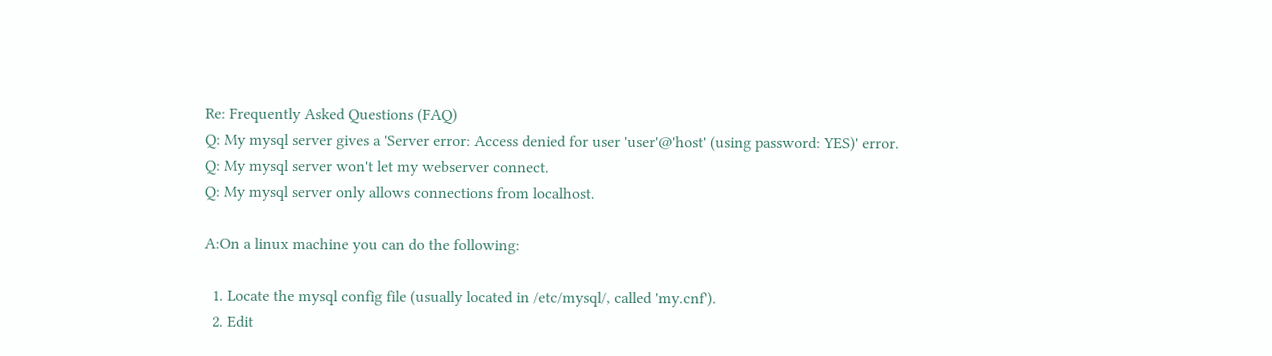Re: Frequently Asked Questions (FAQ)
Q: My mysql server gives a 'Server error: Access denied for user 'user'@'host' (using password: YES)' error.
Q: My mysql server won't let my webserver connect.
Q: My mysql server only allows connections from localhost.

A:On a linux machine you can do the following:

  1. Locate the mysql config file (usually located in /etc/mysql/, called 'my.cnf').
  2. Edit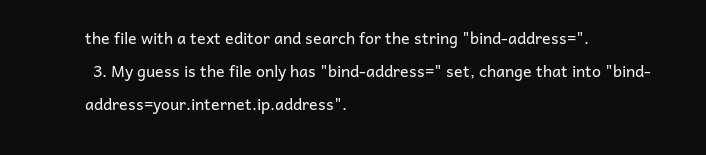the file with a text editor and search for the string "bind-address=".
  3. My guess is the file only has "bind-address=" set, change that into "bind-address=your.internet.ip.address".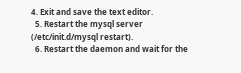4. Exit and save the text editor.
  5. Restart the mysql server (/etc/init.d/mysql restart).
  6. Restart the daemon and wait for the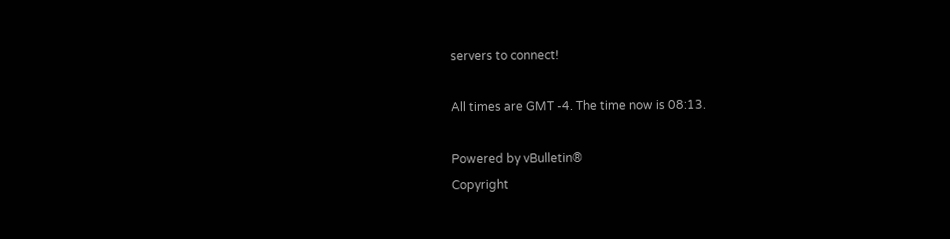servers to connect!

All times are GMT -4. The time now is 08:13.

Powered by vBulletin®
Copyright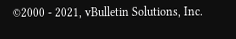©2000 - 2021, vBulletin Solutions, Inc.